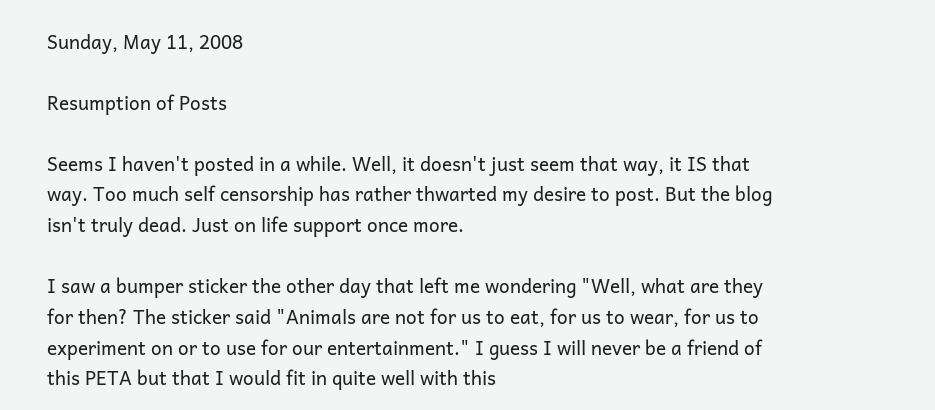Sunday, May 11, 2008

Resumption of Posts

Seems I haven't posted in a while. Well, it doesn't just seem that way, it IS that way. Too much self censorship has rather thwarted my desire to post. But the blog isn't truly dead. Just on life support once more.

I saw a bumper sticker the other day that left me wondering "Well, what are they for then? The sticker said "Animals are not for us to eat, for us to wear, for us to experiment on or to use for our entertainment." I guess I will never be a friend of this PETA but that I would fit in quite well with this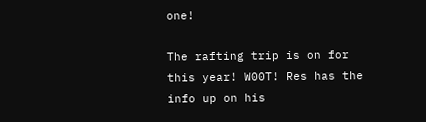one!

The rafting trip is on for this year! W00T! Res has the info up on his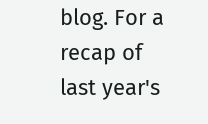blog. For a recap of last year's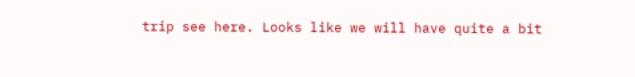trip see here. Looks like we will have quite a bit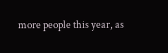more people this year, as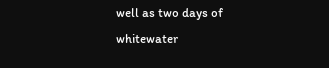well as two days of whitewater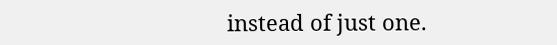instead of just one.